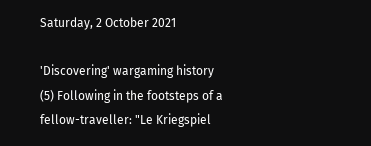Saturday, 2 October 2021

'Discovering' wargaming history (5) Following in the footsteps of a fellow-traveller: "Le Kriegspiel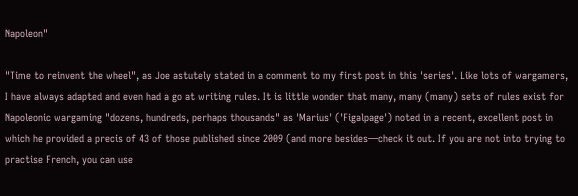Napoleon"

"Time to reinvent the wheel", as Joe astutely stated in a comment to my first post in this 'series'. Like lots of wargamers, I have always adapted and even had a go at writing rules. It is little wonder that many, many (many) sets of rules exist for Napoleonic wargaming "dozens, hundreds, perhaps thousands" as 'Marius' ('Figalpage') noted in a recent, excellent post in which he provided a precis of 43 of those published since 2009 (and more besides—check it out. If you are not into trying to practise French, you can use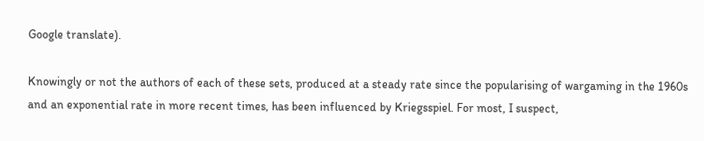Google translate).

Knowingly or not the authors of each of these sets, produced at a steady rate since the popularising of wargaming in the 1960s and an exponential rate in more recent times, has been influenced by Kriegsspiel. For most, I suspect,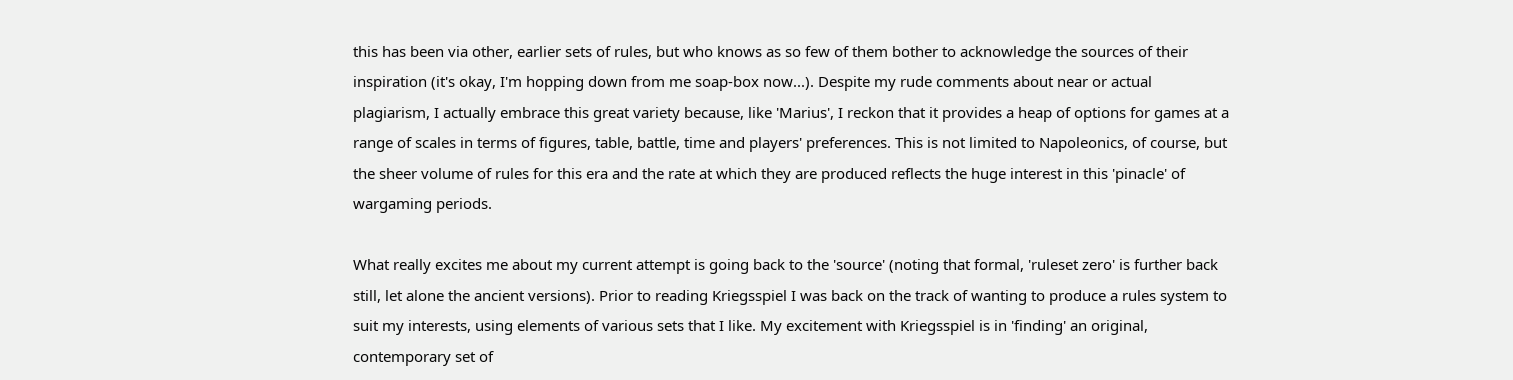this has been via other, earlier sets of rules, but who knows as so few of them bother to acknowledge the sources of their inspiration (it's okay, I'm hopping down from me soap-box now...). Despite my rude comments about near or actual plagiarism, I actually embrace this great variety because, like 'Marius', I reckon that it provides a heap of options for games at a range of scales in terms of figures, table, battle, time and players' preferences. This is not limited to Napoleonics, of course, but the sheer volume of rules for this era and the rate at which they are produced reflects the huge interest in this 'pinacle' of wargaming periods.

What really excites me about my current attempt is going back to the 'source' (noting that formal, 'ruleset zero' is further back still, let alone the ancient versions). Prior to reading Kriegsspiel I was back on the track of wanting to produce a rules system to suit my interests, using elements of various sets that I like. My excitement with Kriegsspiel is in 'finding' an original, contemporary set of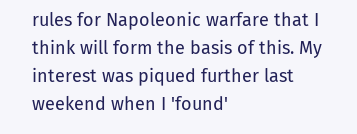rules for Napoleonic warfare that I think will form the basis of this. My interest was piqued further last weekend when I 'found'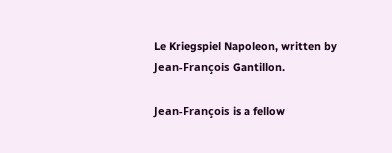Le Kriegspiel Napoleon, written by Jean-François Gantillon.

Jean-François is a fellow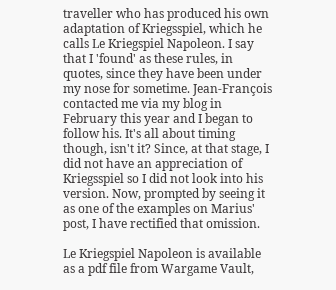traveller who has produced his own adaptation of Kriegsspiel, which he calls Le Kriegspiel Napoleon. I say that I 'found' as these rules, in quotes, since they have been under my nose for sometime. Jean-François contacted me via my blog in February this year and I began to follow his. It's all about timing though, isn't it? Since, at that stage, I did not have an appreciation of Kriegsspiel so I did not look into his version. Now, prompted by seeing it as one of the examples on Marius' post, I have rectified that omission.

Le Kriegspiel Napoleon is available as a pdf file from Wargame Vault,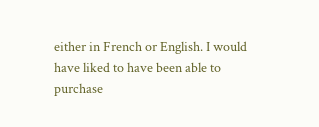either in French or English. I would have liked to have been able to purchase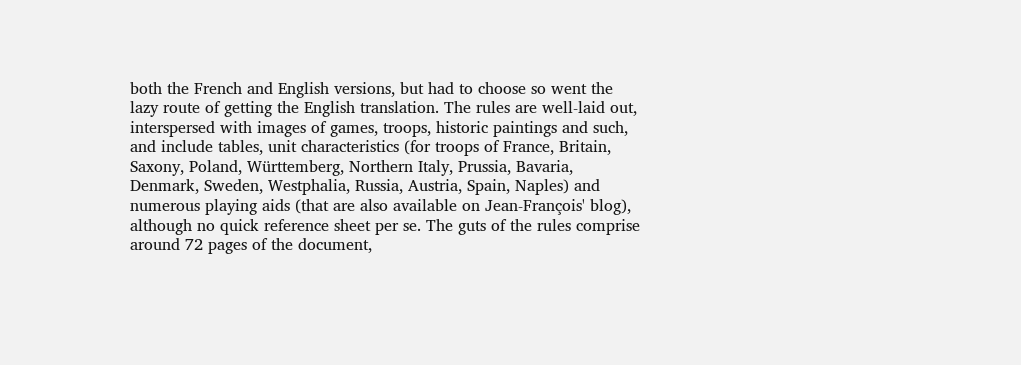both the French and English versions, but had to choose so went the lazy route of getting the English translation. The rules are well-laid out, interspersed with images of games, troops, historic paintings and such, and include tables, unit characteristics (for troops of France, Britain, Saxony, Poland, Württemberg, Northern Italy, Prussia, Bavaria, Denmark, Sweden, Westphalia, Russia, Austria, Spain, Naples) and numerous playing aids (that are also available on Jean-François' blog), although no quick reference sheet per se. The guts of the rules comprise around 72 pages of the document,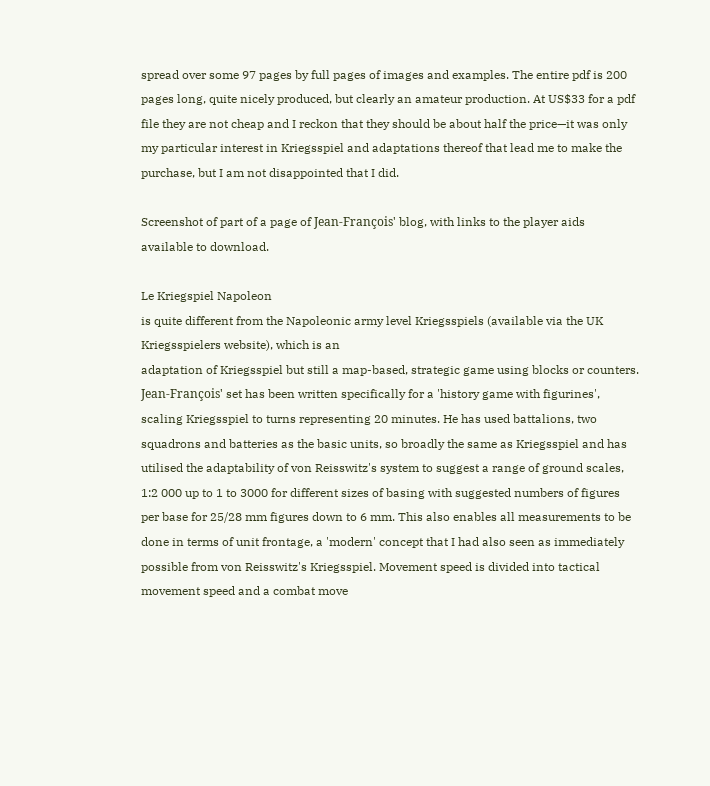spread over some 97 pages by full pages of images and examples. The entire pdf is 200 pages long, quite nicely produced, but clearly an amateur production. At US$33 for a pdf file they are not cheap and I reckon that they should be about half the price—it was only my particular interest in Kriegsspiel and adaptations thereof that lead me to make the purchase, but I am not disappointed that I did.

Screenshot of part of a page of Jean-François' blog, with links to the player aids available to download.

Le Kriegspiel Napoleon
is quite different from the Napoleonic army level Kriegsspiels (available via the UK Kriegsspielers website), which is an
adaptation of Kriegsspiel but still a map-based, strategic game using blocks or counters. Jean-François' set has been written specifically for a 'history game with figurines', scaling Kriegsspiel to turns representing 20 minutes. He has used battalions, two squadrons and batteries as the basic units, so broadly the same as Kriegsspiel and has utilised the adaptability of von Reisswitz's system to suggest a range of ground scales, 1:2 000 up to 1 to 3000 for different sizes of basing with suggested numbers of figures per base for 25/28 mm figures down to 6 mm. This also enables all measurements to be done in terms of unit frontage, a 'modern' concept that I had also seen as immediately possible from von Reisswitz's Kriegsspiel. Movement speed is divided into tactical movement speed and a combat move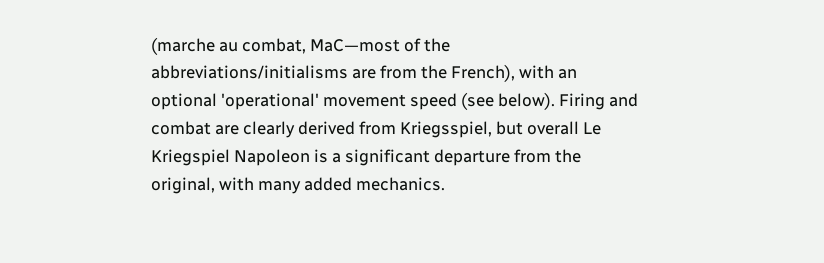(marche au combat, MaC—most of the abbreviations/initialisms are from the French), with an optional 'operational' movement speed (see below). Firing and combat are clearly derived from Kriegsspiel, but overall Le Kriegspiel Napoleon is a significant departure from the original, with many added mechanics.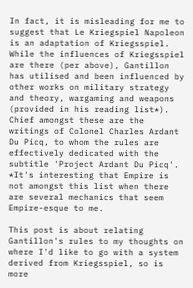In fact, it is misleading for me to suggest that Le Kriegspiel Napoleon is an adaptation of Kriegsspiel. While the influences of Kriegsspiel are there (per above), Gantillon has utilised and been influenced by other works on military strategy and theory, wargaming and weapons (provided in his reading list*). Chief amongst these are the writings of Colonel Charles Ardant Du Picq, to whom the rules are effectively dedicated with the subtitle 'Project Ardant Du Picq'.
*It's interesting that Empire is not amongst this list when there are several mechanics that seem Empire-esque to me.

This post is about relating Gantillon's rules to my thoughts on where I'd like to go with a system derived from Kriegsspiel, so is more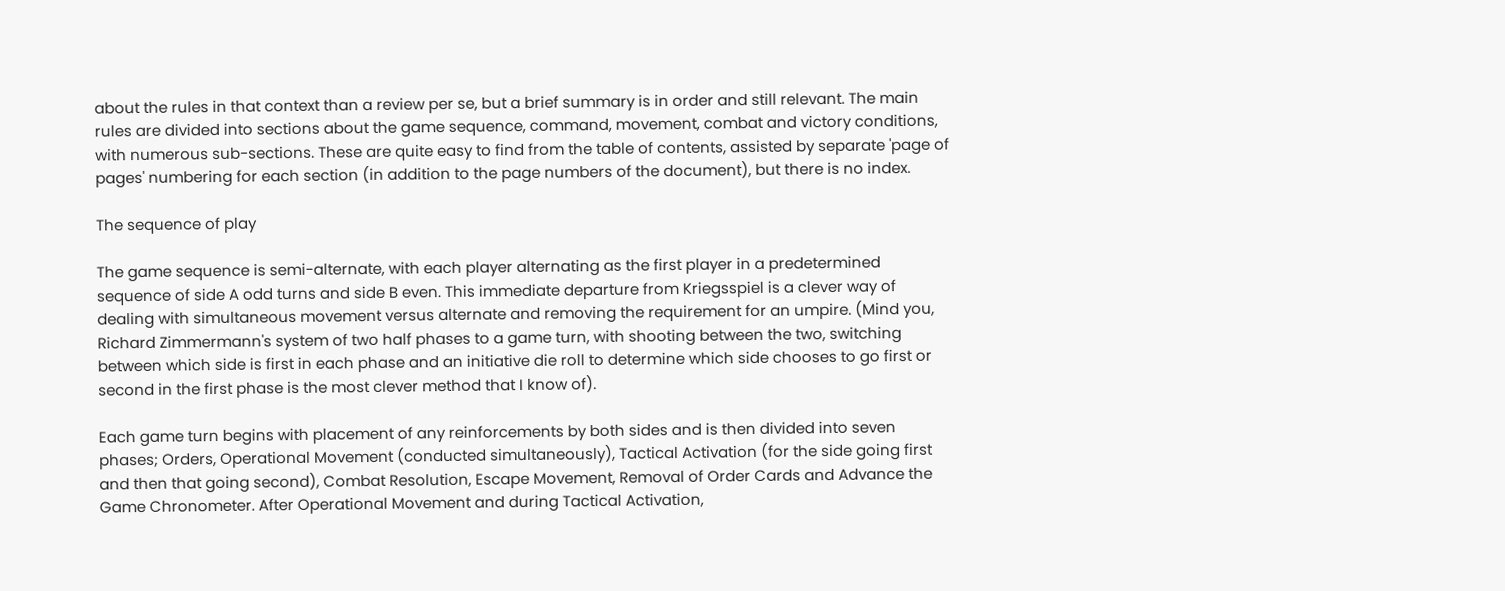about the rules in that context than a review per se, but a brief summary is in order and still relevant. The main rules are divided into sections about the game sequence, command, movement, combat and victory conditions, with numerous sub-sections. These are quite easy to find from the table of contents, assisted by separate 'page of pages' numbering for each section (in addition to the page numbers of the document), but there is no index.

The sequence of play

The game sequence is semi-alternate, with each player alternating as the first player in a predetermined sequence of side A odd turns and side B even. This immediate departure from Kriegsspiel is a clever way of dealing with simultaneous movement versus alternate and removing the requirement for an umpire. (Mind you, Richard Zimmermann's system of two half phases to a game turn, with shooting between the two, switching between which side is first in each phase and an initiative die roll to determine which side chooses to go first or second in the first phase is the most clever method that I know of).

Each game turn begins with placement of any reinforcements by both sides and is then divided into seven phases; Orders, Operational Movement (conducted simultaneously), Tactical Activation (for the side going first and then that going second), Combat Resolution, Escape Movement, Removal of Order Cards and Advance the Game Chronometer. After Operational Movement and during Tactical Activation,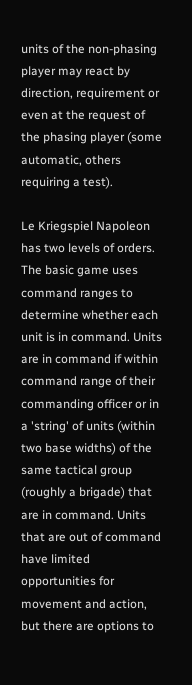units of the non-phasing player may react by direction, requirement or even at the request of the phasing player (some automatic, others requiring a test).

Le Kriegspiel Napoleon has two levels of orders. The basic game uses command ranges to determine whether each unit is in command. Units are in command if within command range of their commanding officer or in a 'string' of units (within two base widths) of the same tactical group (roughly a brigade) that are in command. Units that are out of command have limited opportunities for movement and action, but there are options to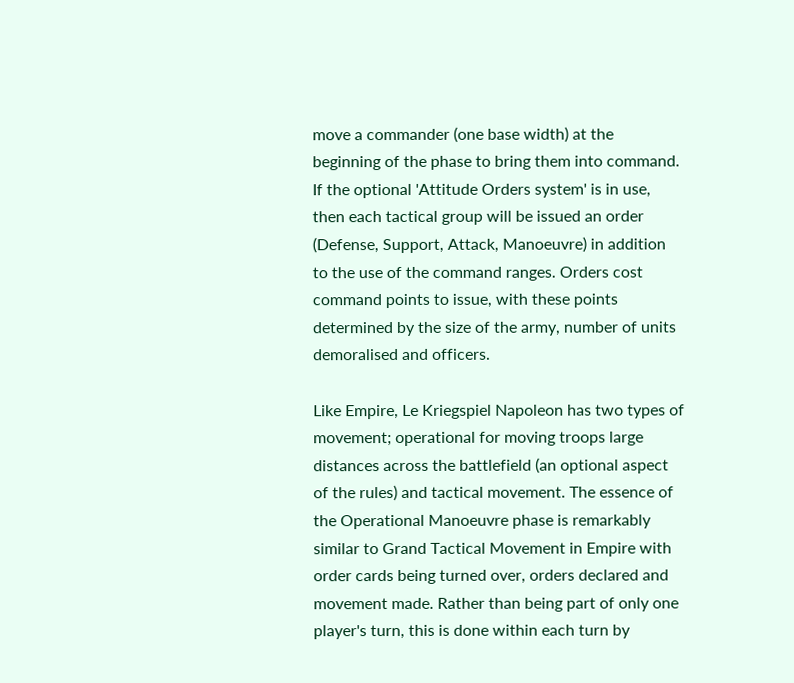move a commander (one base width) at the beginning of the phase to bring them into command. If the optional 'Attitude Orders system' is in use, then each tactical group will be issued an order (Defense, Support, Attack, Manoeuvre) in addition to the use of the command ranges. Orders cost command points to issue, with these points determined by the size of the army, number of units demoralised and officers.

Like Empire, Le Kriegspiel Napoleon has two types of movement; operational for moving troops large distances across the battlefield (an optional aspect of the rules) and tactical movement. The essence of the Operational Manoeuvre phase is remarkably similar to Grand Tactical Movement in Empire with order cards being turned over, orders declared and movement made. Rather than being part of only one player's turn, this is done within each turn by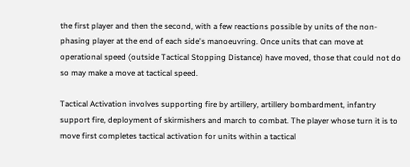the first player and then the second, with a few reactions possible by units of the non-phasing player at the end of each side's manoeuvring. Once units that can move at operational speed (outside Tactical Stopping Distance) have moved, those that could not do so may make a move at tactical speed.

Tactical Activation involves supporting fire by artillery, artillery bombardment, infantry support fire, deployment of skirmishers and march to combat. The player whose turn it is to move first completes tactical activation for units within a tactical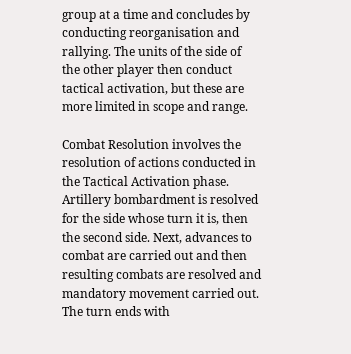group at a time and concludes by conducting reorganisation and rallying. The units of the side of the other player then conduct tactical activation, but these are more limited in scope and range.

Combat Resolution involves the resolution of actions conducted in the Tactical Activation phase. Artillery bombardment is resolved for the side whose turn it is, then the second side. Next, advances to combat are carried out and then resulting combats are resolved and mandatory movement carried out. The turn ends with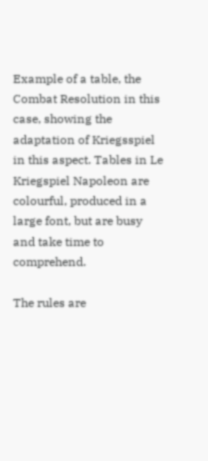Example of a table, the Combat Resolution in this case, showing the adaptation of Kriegsspiel in this aspect. Tables in Le Kriegspiel Napoleon are colourful, produced in a large font, but are busy and take time to comprehend.

The rules are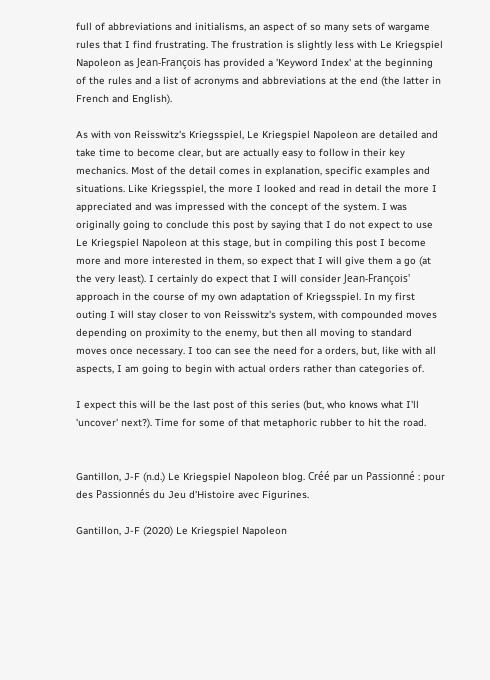full of abbreviations and initialisms, an aspect of so many sets of wargame rules that I find frustrating. The frustration is slightly less with Le Kriegspiel Napoleon as Jean-François has provided a 'Keyword Index' at the beginning of the rules and a list of acronyms and abbreviations at the end (the latter in French and English).

As with von Reisswitz's Kriegsspiel, Le Kriegspiel Napoleon are detailed and take time to become clear, but are actually easy to follow in their key mechanics. Most of the detail comes in explanation, specific examples and situations. Like Kriegsspiel, the more I looked and read in detail the more I appreciated and was impressed with the concept of the system. I was originally going to conclude this post by saying that I do not expect to use Le Kriegspiel Napoleon at this stage, but in compiling this post I become more and more interested in them, so expect that I will give them a go (at the very least). I certainly do expect that I will consider Jean-François' approach in the course of my own adaptation of Kriegsspiel. In my first outing I will stay closer to von Reisswitz's system, with compounded moves depending on proximity to the enemy, but then all moving to standard moves once necessary. I too can see the need for a orders, but, like with all aspects, I am going to begin with actual orders rather than categories of.

I expect this will be the last post of this series (but, who knows what I'll 'uncover' next?). Time for some of that metaphoric rubber to hit the road.


Gantillon, J-F (n.d.) Le Kriegspiel Napoleon blog. Créé par un Passionné : pour des Passionnés du Jeu d'Histoire avec Figurines.

Gantillon, J-F (2020) Le Kriegspiel Napoleon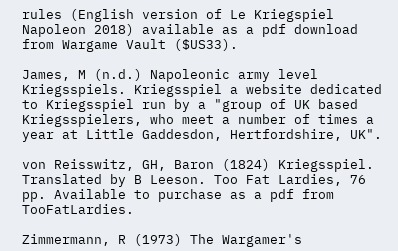rules (English version of Le Kriegspiel Napoleon 2018) available as a pdf download from Wargame Vault ($US33).

James, M (n.d.) Napoleonic army level Kriegsspiels. Kriegsspiel a website dedicated to Kriegsspiel run by a "group of UK based Kriegsspielers, who meet a number of times a year at Little Gaddesdon, Hertfordshire, UK".

von Reisswitz, GH, Baron (1824) Kriegsspiel. Translated by B Leeson. Too Fat Lardies, 76 pp. Available to purchase as a pdf from TooFatLardies.

Zimmermann, R (1973) The Wargamer's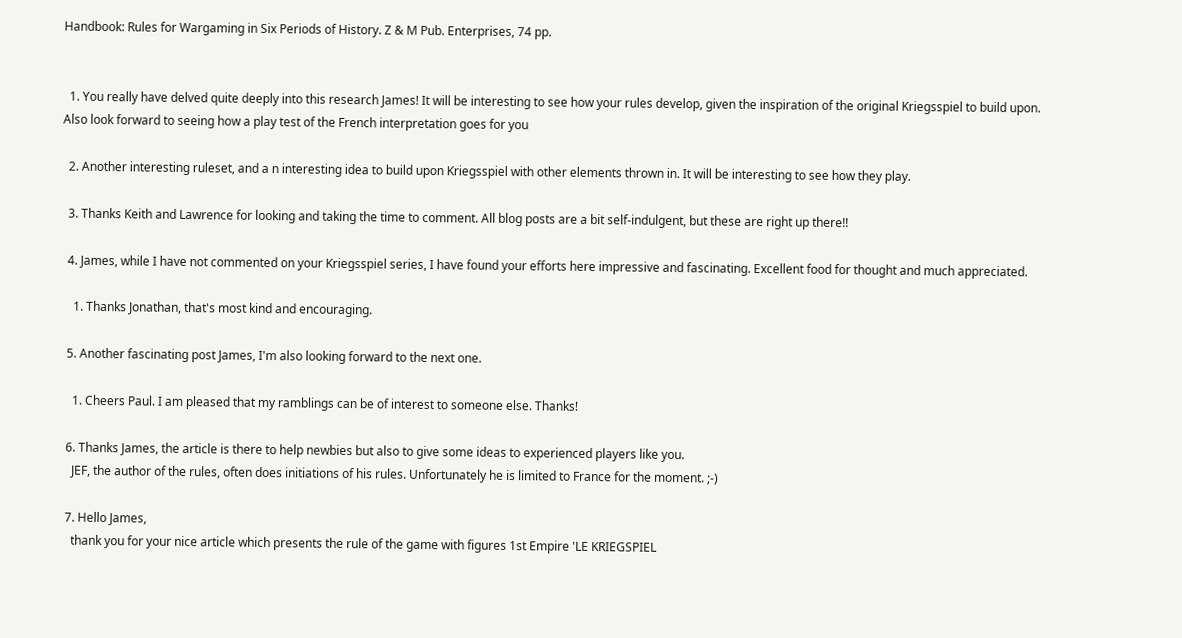Handbook: Rules for Wargaming in Six Periods of History. Z & M Pub. Enterprises, 74 pp.


  1. You really have delved quite deeply into this research James! It will be interesting to see how your rules develop, given the inspiration of the original Kriegsspiel to build upon. Also look forward to seeing how a play test of the French interpretation goes for you

  2. Another interesting ruleset, and a n interesting idea to build upon Kriegsspiel with other elements thrown in. It will be interesting to see how they play.

  3. Thanks Keith and Lawrence for looking and taking the time to comment. All blog posts are a bit self-indulgent, but these are right up there!!

  4. James, while I have not commented on your Kriegsspiel series, I have found your efforts here impressive and fascinating. Excellent food for thought and much appreciated.

    1. Thanks Jonathan, that's most kind and encouraging.

  5. Another fascinating post James, I'm also looking forward to the next one.

    1. Cheers Paul. I am pleased that my ramblings can be of interest to someone else. Thanks!

  6. Thanks James, the article is there to help newbies but also to give some ideas to experienced players like you.
    JEF, the author of the rules, often does initiations of his rules. Unfortunately he is limited to France for the moment. ;-)

  7. Hello James,
    thank you for your nice article which presents the rule of the game with figures 1st Empire 'LE KRIEGSPIEL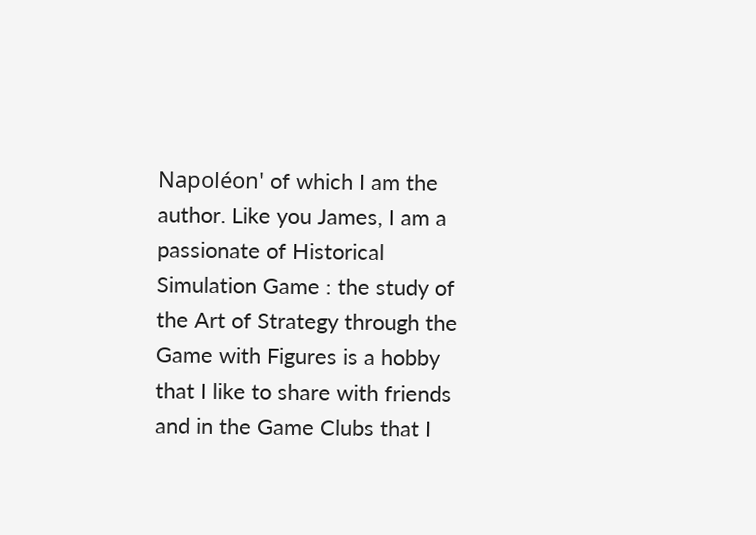Napoléon' of which I am the author. Like you James, I am a passionate of Historical Simulation Game : the study of the Art of Strategy through the Game with Figures is a hobby that I like to share with friends and in the Game Clubs that I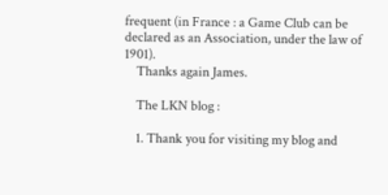frequent (in France : a Game Club can be declared as an Association, under the law of 1901).
    Thanks again James.

    The LKN blog :

    1. Thank you for visiting my blog and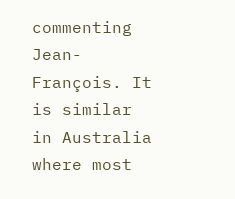commenting Jean-François. It is similar in Australia where most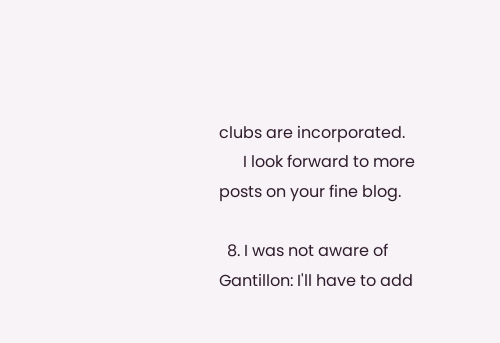clubs are incorporated.
      I look forward to more posts on your fine blog.

  8. I was not aware of Gantillon: I'll have to add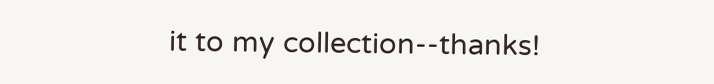it to my collection--thanks!